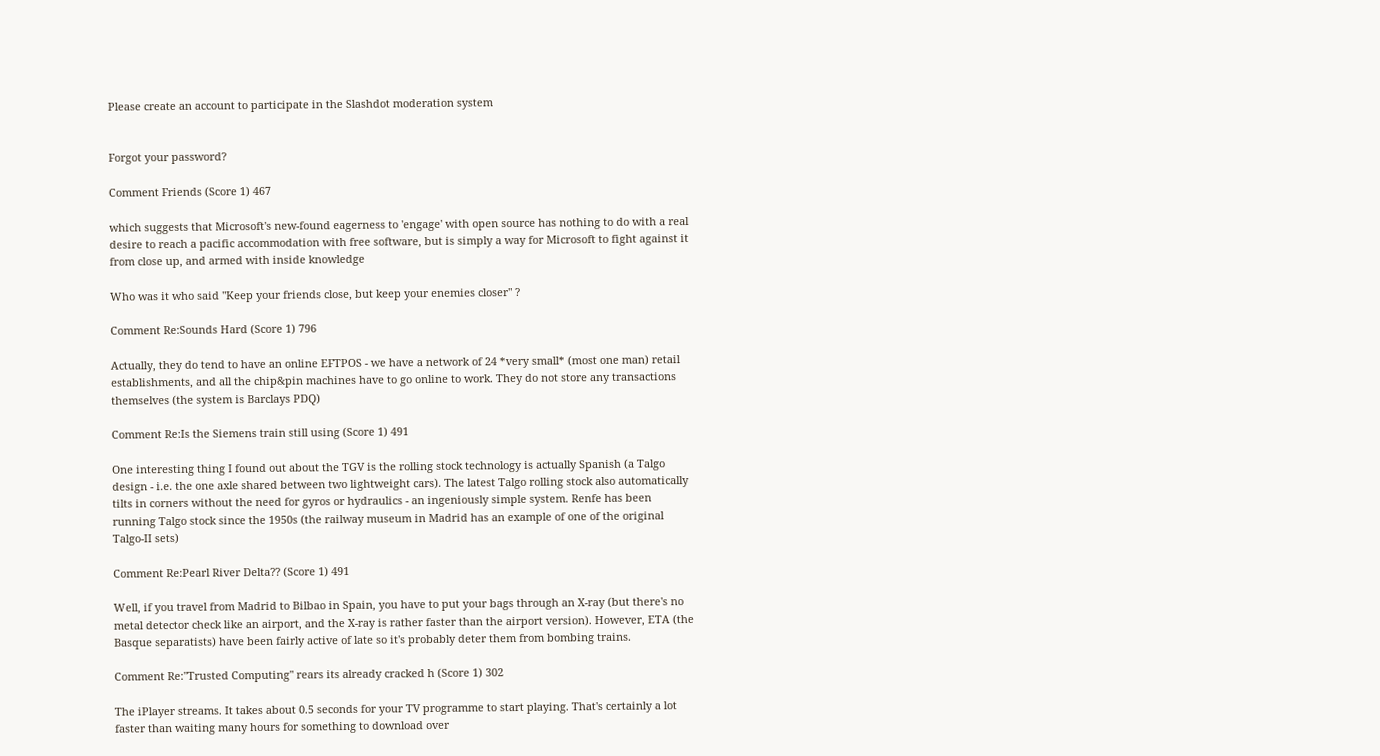Please create an account to participate in the Slashdot moderation system


Forgot your password?

Comment Friends (Score 1) 467

which suggests that Microsoft's new-found eagerness to 'engage' with open source has nothing to do with a real desire to reach a pacific accommodation with free software, but is simply a way for Microsoft to fight against it from close up, and armed with inside knowledge

Who was it who said "Keep your friends close, but keep your enemies closer" ?

Comment Re:Sounds Hard (Score 1) 796

Actually, they do tend to have an online EFTPOS - we have a network of 24 *very small* (most one man) retail establishments, and all the chip&pin machines have to go online to work. They do not store any transactions themselves (the system is Barclays PDQ)

Comment Re:Is the Siemens train still using (Score 1) 491

One interesting thing I found out about the TGV is the rolling stock technology is actually Spanish (a Talgo design - i.e. the one axle shared between two lightweight cars). The latest Talgo rolling stock also automatically tilts in corners without the need for gyros or hydraulics - an ingeniously simple system. Renfe has been running Talgo stock since the 1950s (the railway museum in Madrid has an example of one of the original Talgo-II sets)

Comment Re:Pearl River Delta?? (Score 1) 491

Well, if you travel from Madrid to Bilbao in Spain, you have to put your bags through an X-ray (but there's no metal detector check like an airport, and the X-ray is rather faster than the airport version). However, ETA (the Basque separatists) have been fairly active of late so it's probably deter them from bombing trains.

Comment Re:"Trusted Computing" rears its already cracked h (Score 1) 302

The iPlayer streams. It takes about 0.5 seconds for your TV programme to start playing. That's certainly a lot faster than waiting many hours for something to download over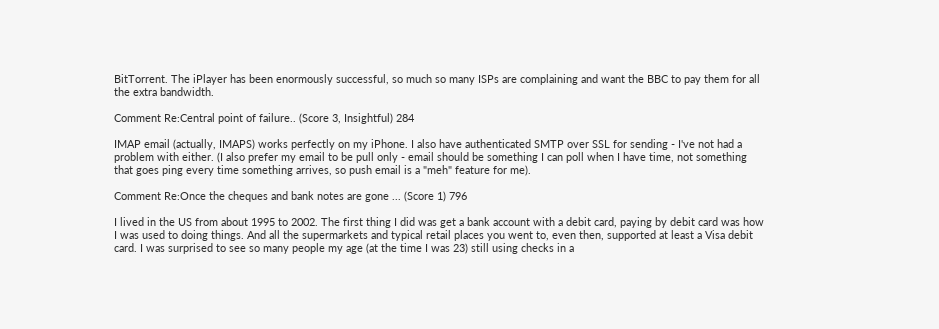BitTorrent. The iPlayer has been enormously successful, so much so many ISPs are complaining and want the BBC to pay them for all the extra bandwidth.

Comment Re:Central point of failure.. (Score 3, Insightful) 284

IMAP email (actually, IMAPS) works perfectly on my iPhone. I also have authenticated SMTP over SSL for sending - I've not had a problem with either. (I also prefer my email to be pull only - email should be something I can poll when I have time, not something that goes ping every time something arrives, so push email is a "meh" feature for me).

Comment Re:Once the cheques and bank notes are gone ... (Score 1) 796

I lived in the US from about 1995 to 2002. The first thing I did was get a bank account with a debit card, paying by debit card was how I was used to doing things. And all the supermarkets and typical retail places you went to, even then, supported at least a Visa debit card. I was surprised to see so many people my age (at the time I was 23) still using checks in a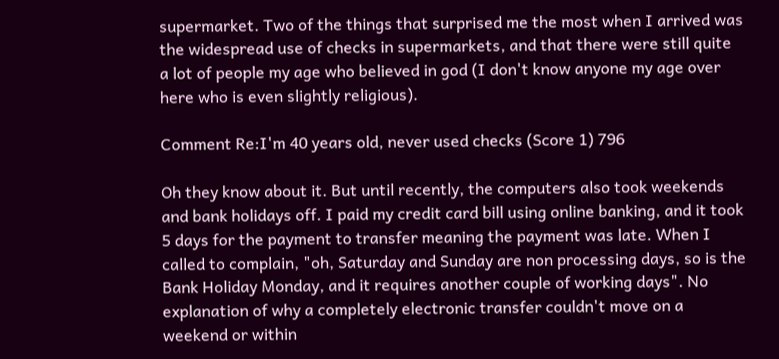supermarket. Two of the things that surprised me the most when I arrived was the widespread use of checks in supermarkets, and that there were still quite a lot of people my age who believed in god (I don't know anyone my age over here who is even slightly religious).

Comment Re:I'm 40 years old, never used checks (Score 1) 796

Oh they know about it. But until recently, the computers also took weekends and bank holidays off. I paid my credit card bill using online banking, and it took 5 days for the payment to transfer meaning the payment was late. When I called to complain, "oh, Saturday and Sunday are non processing days, so is the Bank Holiday Monday, and it requires another couple of working days". No explanation of why a completely electronic transfer couldn't move on a weekend or within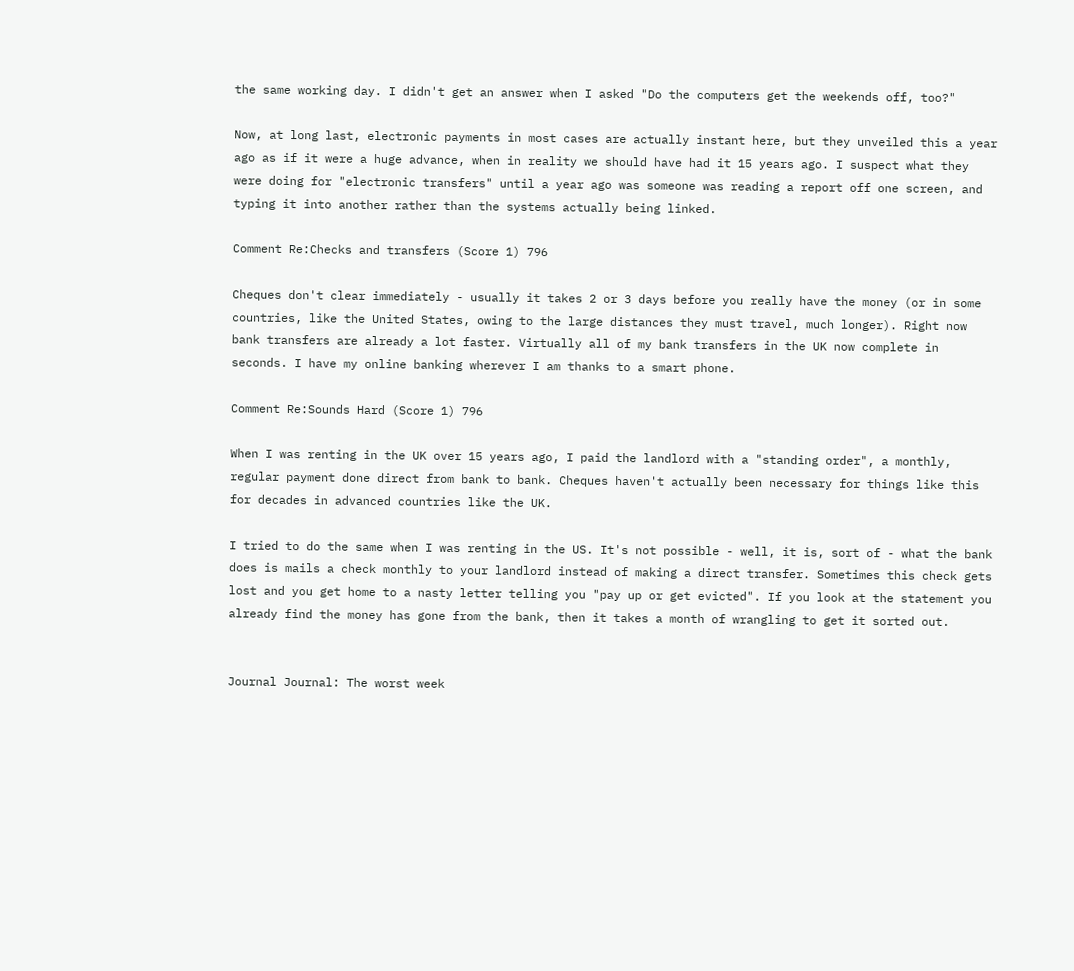the same working day. I didn't get an answer when I asked "Do the computers get the weekends off, too?"

Now, at long last, electronic payments in most cases are actually instant here, but they unveiled this a year ago as if it were a huge advance, when in reality we should have had it 15 years ago. I suspect what they were doing for "electronic transfers" until a year ago was someone was reading a report off one screen, and typing it into another rather than the systems actually being linked.

Comment Re:Checks and transfers (Score 1) 796

Cheques don't clear immediately - usually it takes 2 or 3 days before you really have the money (or in some countries, like the United States, owing to the large distances they must travel, much longer). Right now bank transfers are already a lot faster. Virtually all of my bank transfers in the UK now complete in seconds. I have my online banking wherever I am thanks to a smart phone.

Comment Re:Sounds Hard (Score 1) 796

When I was renting in the UK over 15 years ago, I paid the landlord with a "standing order", a monthly, regular payment done direct from bank to bank. Cheques haven't actually been necessary for things like this for decades in advanced countries like the UK.

I tried to do the same when I was renting in the US. It's not possible - well, it is, sort of - what the bank does is mails a check monthly to your landlord instead of making a direct transfer. Sometimes this check gets lost and you get home to a nasty letter telling you "pay up or get evicted". If you look at the statement you already find the money has gone from the bank, then it takes a month of wrangling to get it sorted out.


Journal Journal: The worst week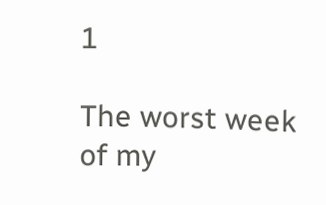1

The worst week of my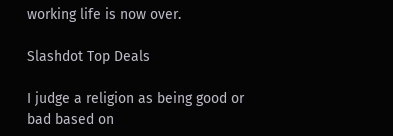working life is now over.

Slashdot Top Deals

I judge a religion as being good or bad based on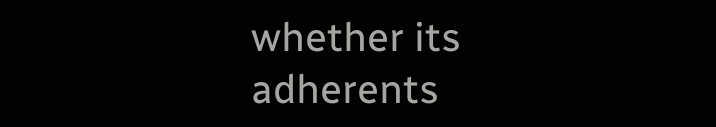whether its adherents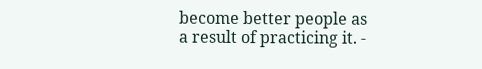become better people as a result of practicing it. -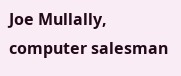Joe Mullally, computer salesman